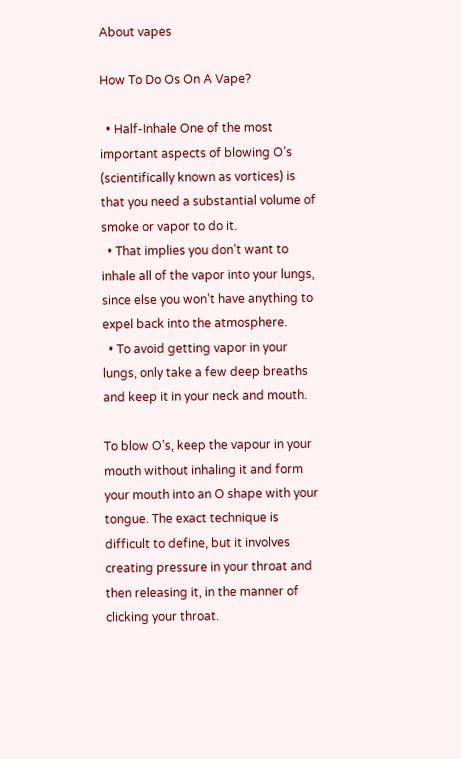About vapes

How To Do Os On A Vape?

  • Half-Inhale One of the most important aspects of blowing O’s (scientifically known as vortices) is that you need a substantial volume of smoke or vapor to do it.
  • That implies you don’t want to inhale all of the vapor into your lungs, since else you won’t have anything to expel back into the atmosphere.
  • To avoid getting vapor in your lungs, only take a few deep breaths and keep it in your neck and mouth.

To blow O’s, keep the vapour in your mouth without inhaling it and form your mouth into an O shape with your tongue. The exact technique is difficult to define, but it involves creating pressure in your throat and then releasing it, in the manner of clicking your throat.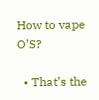How to vape O’S?

  • That’s the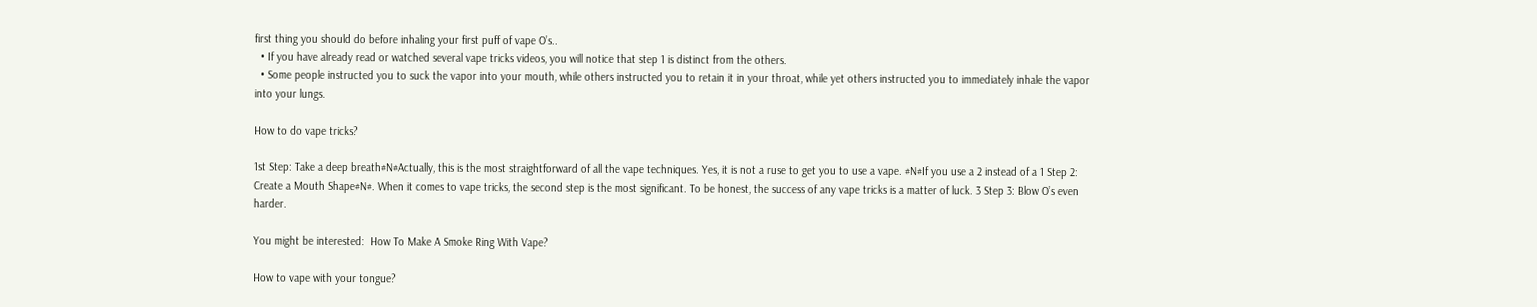first thing you should do before inhaling your first puff of vape O’s..
  • If you have already read or watched several vape tricks videos, you will notice that step 1 is distinct from the others.
  • Some people instructed you to suck the vapor into your mouth, while others instructed you to retain it in your throat, while yet others instructed you to immediately inhale the vapor into your lungs.

How to do vape tricks?

1st Step: Take a deep breath#N#Actually, this is the most straightforward of all the vape techniques. Yes, it is not a ruse to get you to use a vape. #N#If you use a 2 instead of a 1 Step 2: Create a Mouth Shape#N#. When it comes to vape tricks, the second step is the most significant. To be honest, the success of any vape tricks is a matter of luck. 3 Step 3: Blow O’s even harder.

You might be interested:  How To Make A Smoke Ring With Vape?

How to vape with your tongue?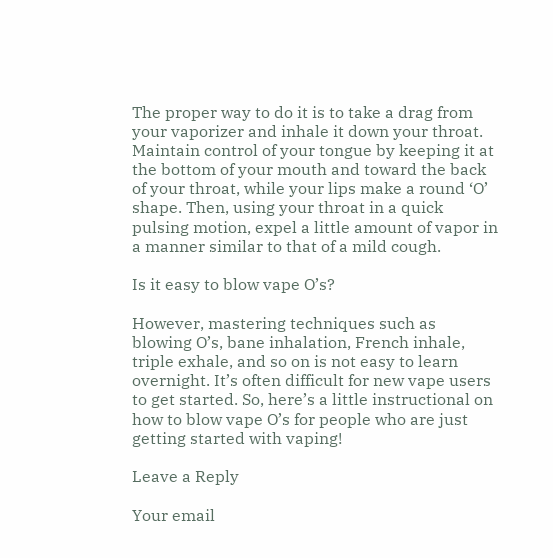The proper way to do it is to take a drag from your vaporizer and inhale it down your throat. Maintain control of your tongue by keeping it at the bottom of your mouth and toward the back of your throat, while your lips make a round ‘O’ shape. Then, using your throat in a quick pulsing motion, expel a little amount of vapor in a manner similar to that of a mild cough.

Is it easy to blow vape O’s?

However, mastering techniques such as blowing O’s, bane inhalation, French inhale, triple exhale, and so on is not easy to learn overnight. It’s often difficult for new vape users to get started. So, here’s a little instructional on how to blow vape O’s for people who are just getting started with vaping!

Leave a Reply

Your email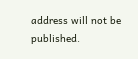address will not be published.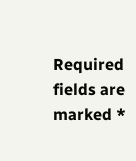Required fields are marked *